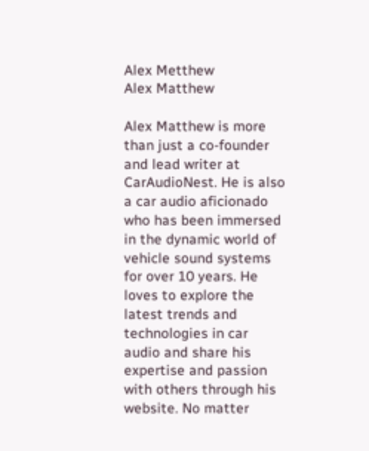Alex Metthew
Alex Matthew

Alex Matthew is more than just a co-founder and lead writer at CarAudioNest. He is also a car audio aficionado who has been immersed in the dynamic world of vehicle sound systems for over 10 years. He loves to explore the latest trends and technologies in car audio and share his expertise and passion with others through his website. No matter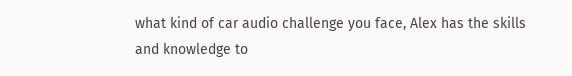what kind of car audio challenge you face, Alex has the skills and knowledge to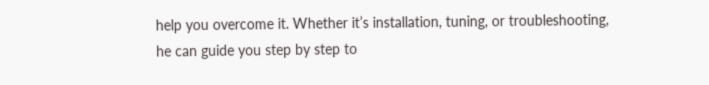help you overcome it. Whether it’s installation, tuning, or troubleshooting, he can guide you step by step to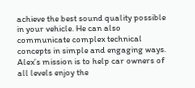achieve the best sound quality possible in your vehicle. He can also communicate complex technical concepts in simple and engaging ways. Alex’s mission is to help car owners of all levels enjoy the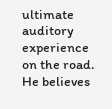ultimate auditory experience on the road. He believes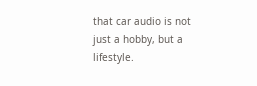that car audio is not just a hobby, but a lifestyle.